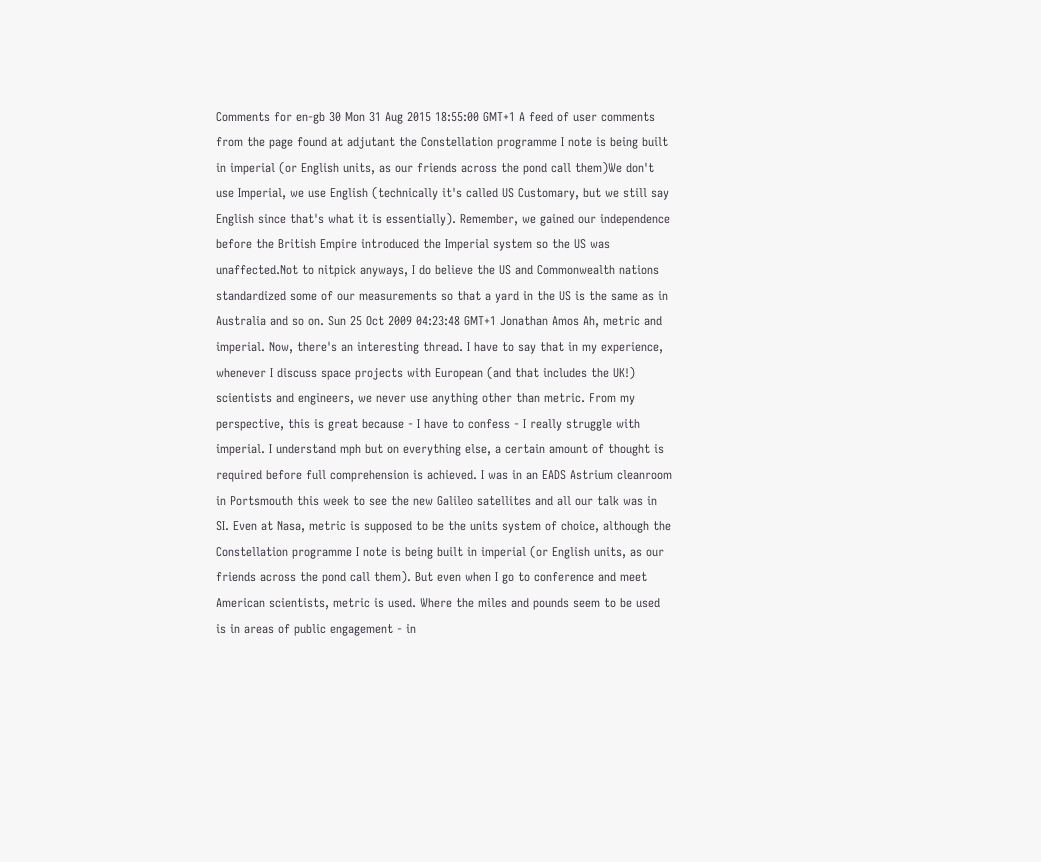Comments for en-gb 30 Mon 31 Aug 2015 18:55:00 GMT+1 A feed of user comments from the page found at adjutant the Constellation programme I note is being built in imperial (or English units, as our friends across the pond call them)We don't use Imperial, we use English (technically it's called US Customary, but we still say English since that's what it is essentially). Remember, we gained our independence before the British Empire introduced the Imperial system so the US was unaffected.Not to nitpick anyways, I do believe the US and Commonwealth nations standardized some of our measurements so that a yard in the US is the same as in Australia and so on. Sun 25 Oct 2009 04:23:48 GMT+1 Jonathan Amos Ah, metric and imperial. Now, there's an interesting thread. I have to say that in my experience, whenever I discuss space projects with European (and that includes the UK!) scientists and engineers, we never use anything other than metric. From my perspective, this is great because - I have to confess - I really struggle with imperial. I understand mph but on everything else, a certain amount of thought is required before full comprehension is achieved. I was in an EADS Astrium cleanroom in Portsmouth this week to see the new Galileo satellites and all our talk was in SI. Even at Nasa, metric is supposed to be the units system of choice, although the Constellation programme I note is being built in imperial (or English units, as our friends across the pond call them). But even when I go to conference and meet American scientists, metric is used. Where the miles and pounds seem to be used is in areas of public engagement - in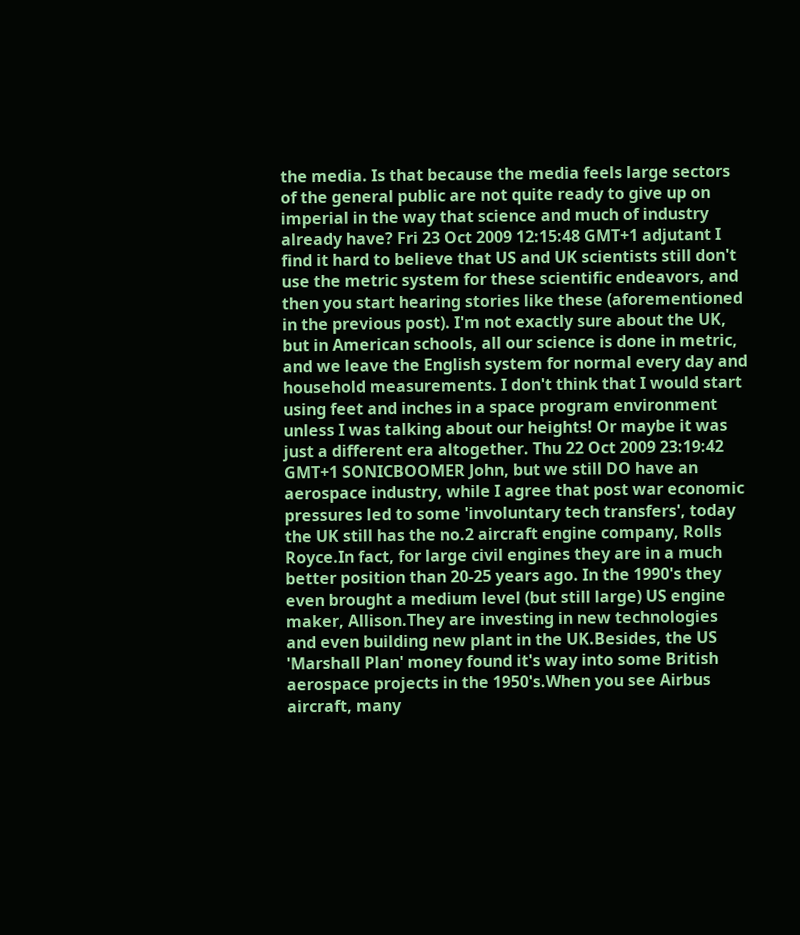the media. Is that because the media feels large sectors of the general public are not quite ready to give up on imperial in the way that science and much of industry already have? Fri 23 Oct 2009 12:15:48 GMT+1 adjutant I find it hard to believe that US and UK scientists still don't use the metric system for these scientific endeavors, and then you start hearing stories like these (aforementioned in the previous post). I'm not exactly sure about the UK, but in American schools, all our science is done in metric, and we leave the English system for normal every day and household measurements. I don't think that I would start using feet and inches in a space program environment unless I was talking about our heights! Or maybe it was just a different era altogether. Thu 22 Oct 2009 23:19:42 GMT+1 SONICBOOMER John, but we still DO have an aerospace industry, while I agree that post war economic pressures led to some 'involuntary tech transfers', today the UK still has the no.2 aircraft engine company, Rolls Royce.In fact, for large civil engines they are in a much better position than 20-25 years ago. In the 1990's they even brought a medium level (but still large) US engine maker, Allison.They are investing in new technologies and even building new plant in the UK.Besides, the US 'Marshall Plan' money found it's way into some British aerospace projects in the 1950's.When you see Airbus aircraft, many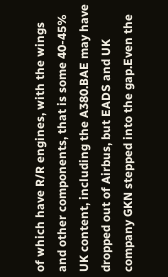of which have R/R engines, with the wings and other components, that is some 40-45% UK content, including the A380.BAE may have dropped out of Airbus, but EADS and UK company GKN stepped into the gap.Even the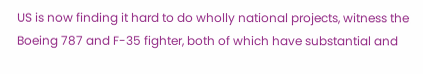US is now finding it hard to do wholly national projects, witness the Boeing 787 and F-35 fighter, both of which have substantial and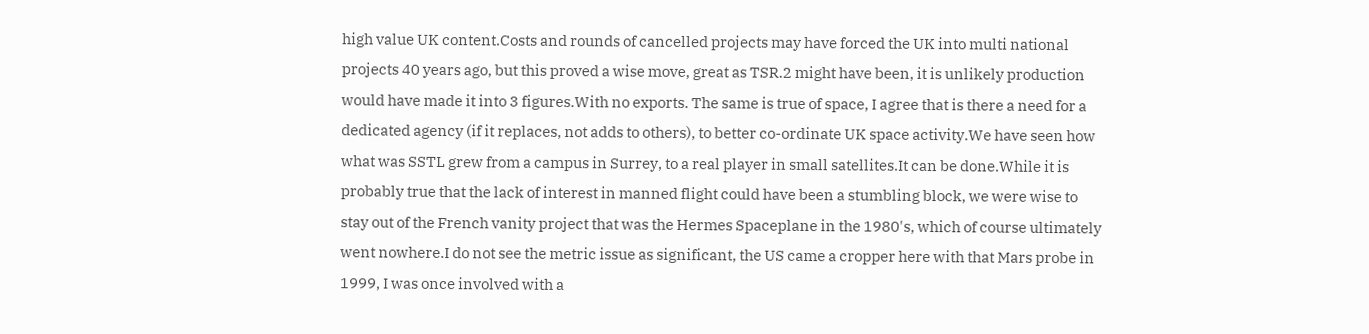high value UK content.Costs and rounds of cancelled projects may have forced the UK into multi national projects 40 years ago, but this proved a wise move, great as TSR.2 might have been, it is unlikely production would have made it into 3 figures.With no exports. The same is true of space, I agree that is there a need for a dedicated agency (if it replaces, not adds to others), to better co-ordinate UK space activity.We have seen how what was SSTL grew from a campus in Surrey, to a real player in small satellites.It can be done.While it is probably true that the lack of interest in manned flight could have been a stumbling block, we were wise to stay out of the French vanity project that was the Hermes Spaceplane in the 1980's, which of course ultimately went nowhere.I do not see the metric issue as significant, the US came a cropper here with that Mars probe in 1999, I was once involved with a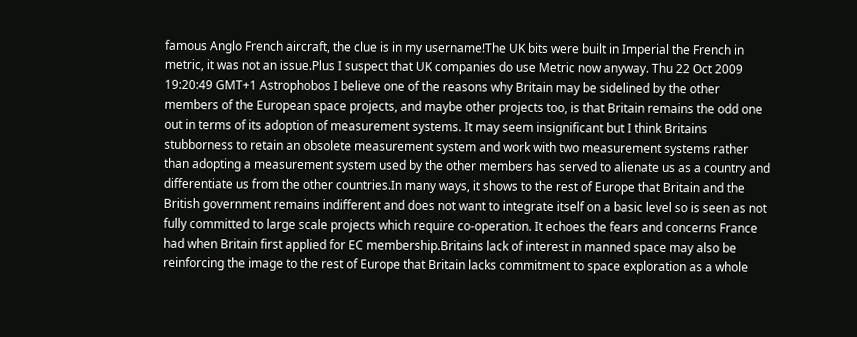famous Anglo French aircraft, the clue is in my username!The UK bits were built in Imperial the French in metric, it was not an issue.Plus I suspect that UK companies do use Metric now anyway. Thu 22 Oct 2009 19:20:49 GMT+1 Astrophobos I believe one of the reasons why Britain may be sidelined by the other members of the European space projects, and maybe other projects too, is that Britain remains the odd one out in terms of its adoption of measurement systems. It may seem insignificant but I think Britains stubborness to retain an obsolete measurement system and work with two measurement systems rather than adopting a measurement system used by the other members has served to alienate us as a country and differentiate us from the other countries.In many ways, it shows to the rest of Europe that Britain and the British government remains indifferent and does not want to integrate itself on a basic level so is seen as not fully committed to large scale projects which require co-operation. It echoes the fears and concerns France had when Britain first applied for EC membership.Britains lack of interest in manned space may also be reinforcing the image to the rest of Europe that Britain lacks commitment to space exploration as a whole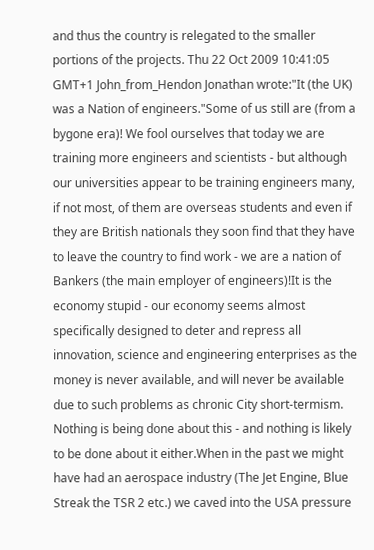and thus the country is relegated to the smaller portions of the projects. Thu 22 Oct 2009 10:41:05 GMT+1 John_from_Hendon Jonathan wrote:"It (the UK) was a Nation of engineers."Some of us still are (from a bygone era)! We fool ourselves that today we are training more engineers and scientists - but although our universities appear to be training engineers many, if not most, of them are overseas students and even if they are British nationals they soon find that they have to leave the country to find work - we are a nation of Bankers (the main employer of engineers)!It is the economy stupid - our economy seems almost specifically designed to deter and repress all innovation, science and engineering enterprises as the money is never available, and will never be available due to such problems as chronic City short-termism. Nothing is being done about this - and nothing is likely to be done about it either.When in the past we might have had an aerospace industry (The Jet Engine, Blue Streak the TSR 2 etc.) we caved into the USA pressure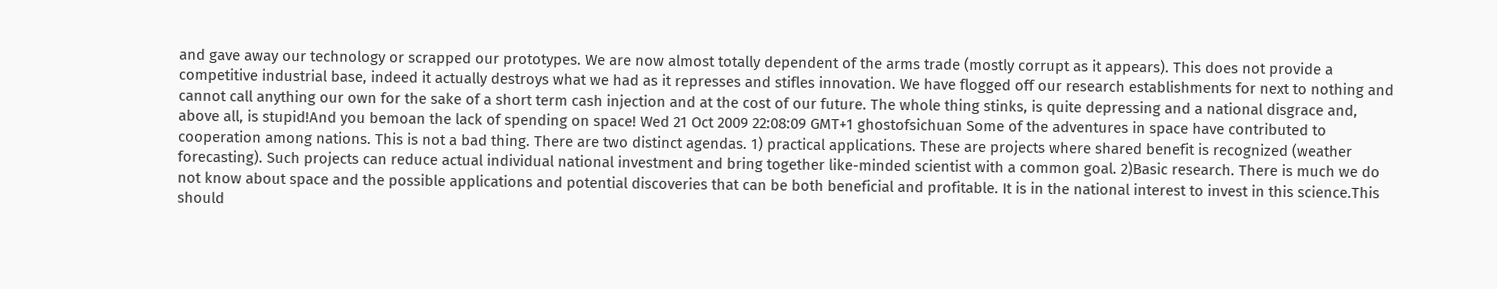and gave away our technology or scrapped our prototypes. We are now almost totally dependent of the arms trade (mostly corrupt as it appears). This does not provide a competitive industrial base, indeed it actually destroys what we had as it represses and stifles innovation. We have flogged off our research establishments for next to nothing and cannot call anything our own for the sake of a short term cash injection and at the cost of our future. The whole thing stinks, is quite depressing and a national disgrace and, above all, is stupid!And you bemoan the lack of spending on space! Wed 21 Oct 2009 22:08:09 GMT+1 ghostofsichuan Some of the adventures in space have contributed to cooperation among nations. This is not a bad thing. There are two distinct agendas. 1) practical applications. These are projects where shared benefit is recognized (weather forecasting). Such projects can reduce actual individual national investment and bring together like-minded scientist with a common goal. 2)Basic research. There is much we do not know about space and the possible applications and potential discoveries that can be both beneficial and profitable. It is in the national interest to invest in this science.This should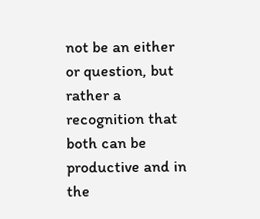not be an either or question, but rather a recognition that both can be productive and in the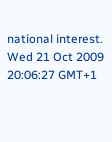national interest. Wed 21 Oct 2009 20:06:27 GMT+1